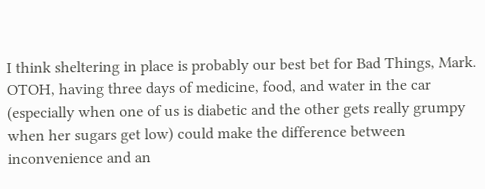I think sheltering in place is probably our best bet for Bad Things, Mark. OTOH, having three days of medicine, food, and water in the car (especially when one of us is diabetic and the other gets really grumpy when her sugars get low) could make the difference between inconvenience and an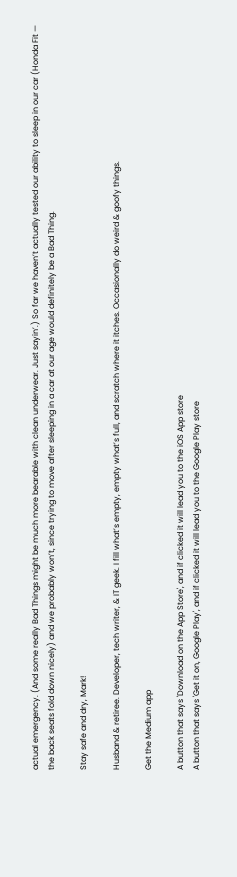actual emergency. (And some really Bad Things might be much more bearable with clean underwear. Just sayin’.) So far we haven’t actually tested our ability to sleep in our car (Honda Fit — the back seats fold down nicely) and we probably won’t, since trying to move after sleeping in a car at our age would definitely be a Bad Thing.

Stay safe and dry, Mark!

Husband & retiree. Developer, tech writer, & IT geek. I fill what’s empty, empty what’s full, and scratch where it itches. Occasionally do weird & goofy things.

Get the Medium app

A button that says 'Download on the App Store', and if clicked it will lead you to the iOS App store
A button that says 'Get it on, Google Play', and if clicked it will lead you to the Google Play store